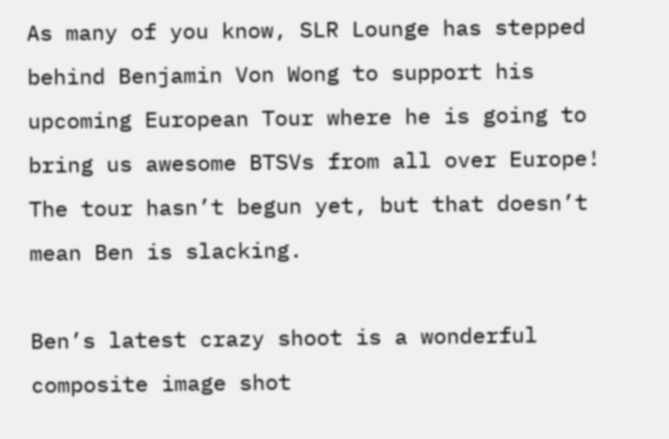As many of you know, SLR Lounge has stepped behind Benjamin Von Wong to support his upcoming European Tour where he is going to bring us awesome BTSVs from all over Europe! The tour hasn’t begun yet, but that doesn’t mean Ben is slacking.

Ben’s latest crazy shoot is a wonderful composite image shot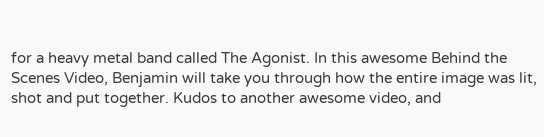for a heavy metal band called The Agonist. In this awesome Behind the Scenes Video, Benjamin will take you through how the entire image was lit, shot and put together. Kudos to another awesome video, and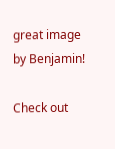great image by Benjamin!

Check out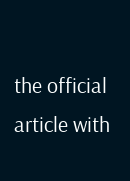the official article with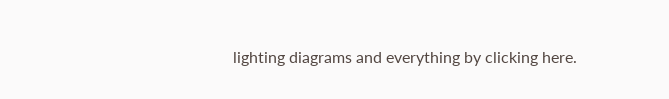lighting diagrams and everything by clicking here.